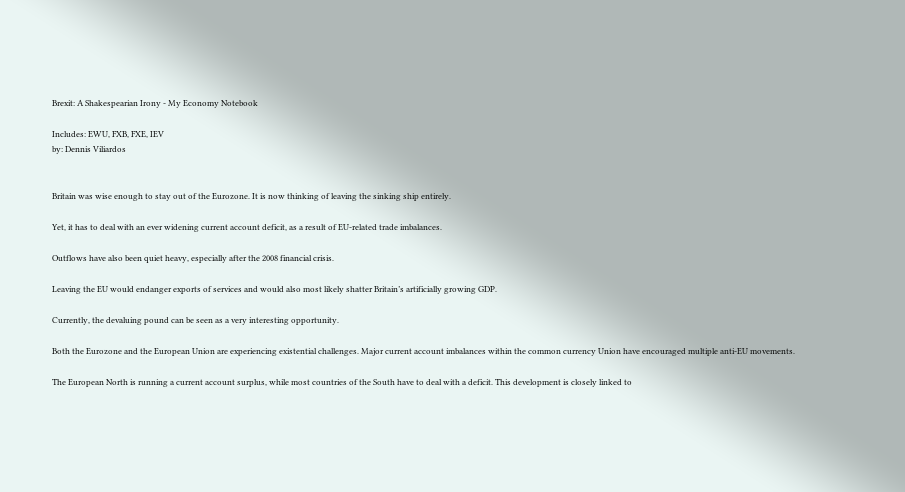Brexit: A Shakespearian Irony - My Economy Notebook

Includes: EWU, FXB, FXE, IEV
by: Dennis Viliardos


Britain was wise enough to stay out of the Eurozone. It is now thinking of leaving the sinking ship entirely.

Yet, it has to deal with an ever widening current account deficit, as a result of EU-related trade imbalances.

Outflows have also been quiet heavy, especially after the 2008 financial crisis.

Leaving the EU would endanger exports of services and would also most likely shatter Britain’s artificially growing GDP.

Currently, the devaluing pound can be seen as a very interesting opportunity.

Both the Eurozone and the European Union are experiencing existential challenges. Major current account imbalances within the common currency Union have encouraged multiple anti-EU movements.

The European North is running a current account surplus, while most countries of the South have to deal with a deficit. This development is closely linked to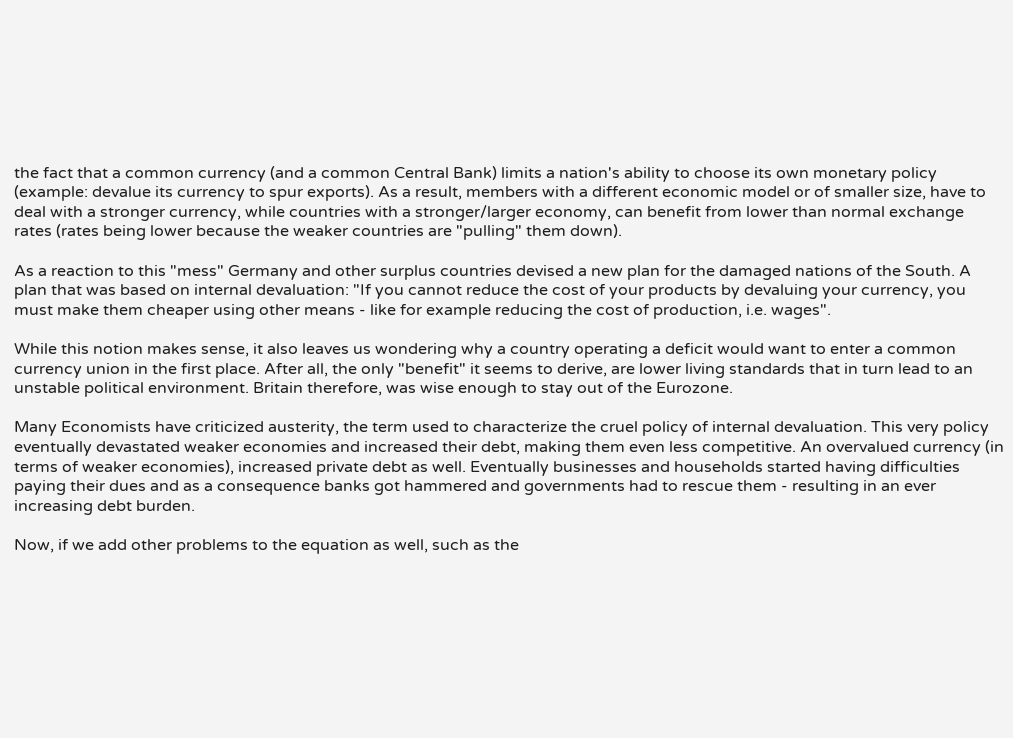the fact that a common currency (and a common Central Bank) limits a nation's ability to choose its own monetary policy (example: devalue its currency to spur exports). As a result, members with a different economic model or of smaller size, have to deal with a stronger currency, while countries with a stronger/larger economy, can benefit from lower than normal exchange rates (rates being lower because the weaker countries are "pulling" them down).

As a reaction to this "mess" Germany and other surplus countries devised a new plan for the damaged nations of the South. A plan that was based on internal devaluation: "If you cannot reduce the cost of your products by devaluing your currency, you must make them cheaper using other means - like for example reducing the cost of production, i.e. wages".

While this notion makes sense, it also leaves us wondering why a country operating a deficit would want to enter a common currency union in the first place. After all, the only "benefit" it seems to derive, are lower living standards that in turn lead to an unstable political environment. Britain therefore, was wise enough to stay out of the Eurozone.

Many Economists have criticized austerity, the term used to characterize the cruel policy of internal devaluation. This very policy eventually devastated weaker economies and increased their debt, making them even less competitive. An overvalued currency (in terms of weaker economies), increased private debt as well. Eventually businesses and households started having difficulties paying their dues and as a consequence banks got hammered and governments had to rescue them - resulting in an ever increasing debt burden.

Now, if we add other problems to the equation as well, such as the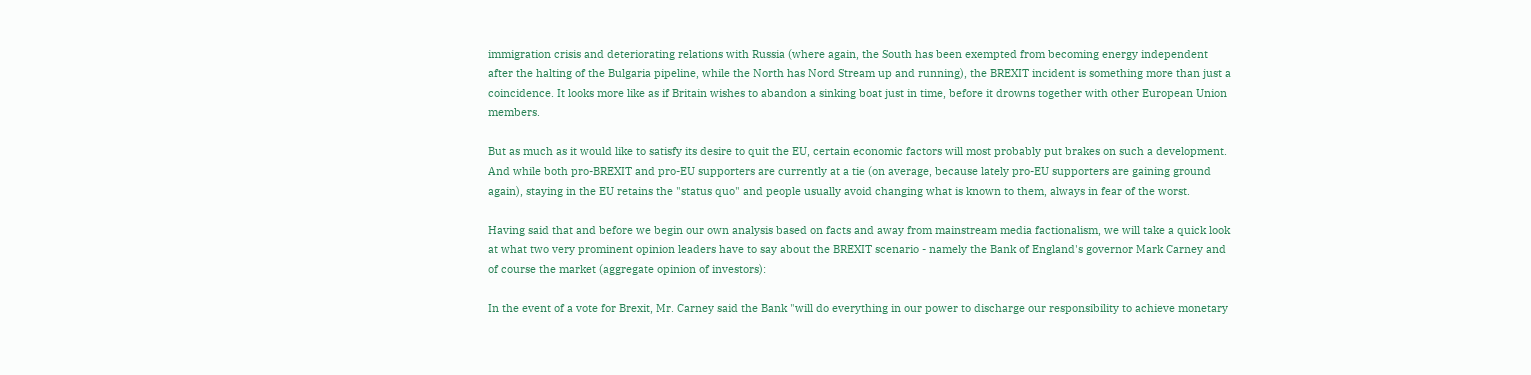immigration crisis and deteriorating relations with Russia (where again, the South has been exempted from becoming energy independent after the halting of the Bulgaria pipeline, while the North has Nord Stream up and running), the BREXIT incident is something more than just a coincidence. It looks more like as if Britain wishes to abandon a sinking boat just in time, before it drowns together with other European Union members.

But as much as it would like to satisfy its desire to quit the EU, certain economic factors will most probably put brakes on such a development. And while both pro-BREXIT and pro-EU supporters are currently at a tie (on average, because lately pro-EU supporters are gaining ground again), staying in the EU retains the "status quo" and people usually avoid changing what is known to them, always in fear of the worst.

Having said that and before we begin our own analysis based on facts and away from mainstream media factionalism, we will take a quick look at what two very prominent opinion leaders have to say about the BREXIT scenario - namely the Bank of England's governor Mark Carney and of course the market (aggregate opinion of investors):

In the event of a vote for Brexit, Mr. Carney said the Bank "will do everything in our power to discharge our responsibility to achieve monetary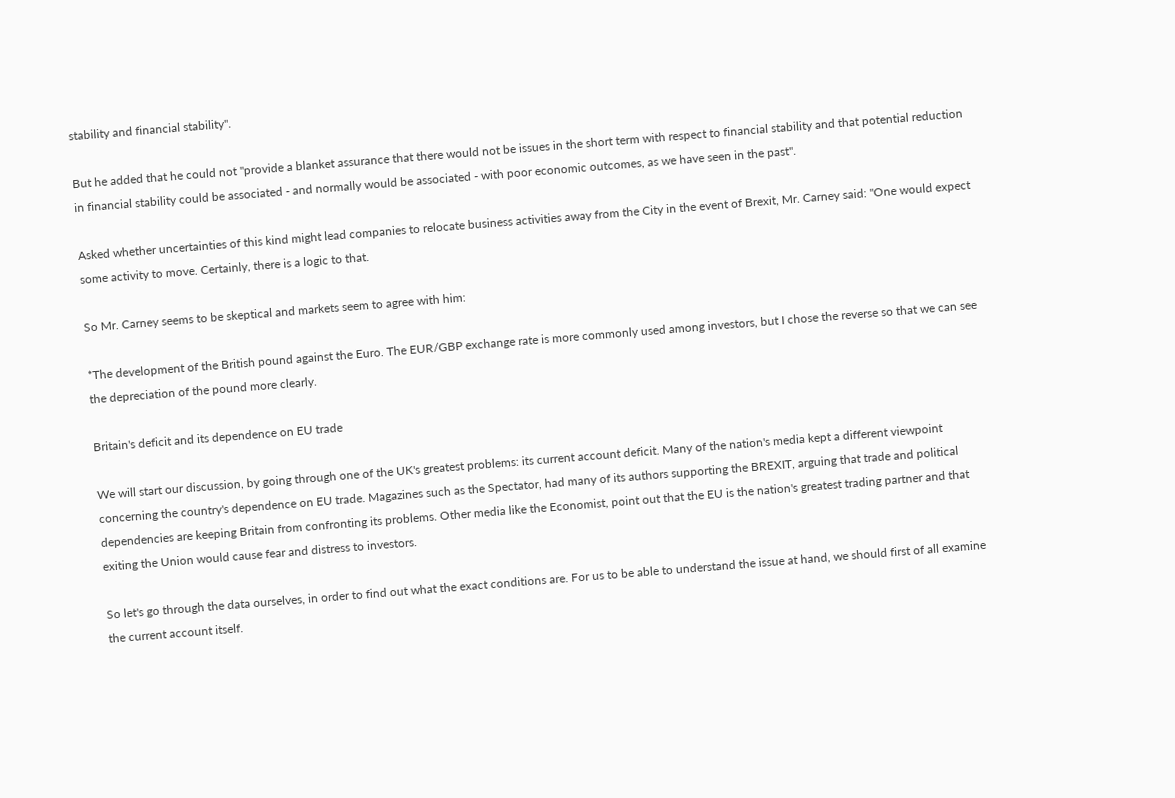stability and financial stability".

But he added that he could not "provide a blanket assurance that there would not be issues in the short term with respect to financial stability and that potential reduction in financial stability could be associated - and normally would be associated - with poor economic outcomes, as we have seen in the past".

Asked whether uncertainties of this kind might lead companies to relocate business activities away from the City in the event of Brexit, Mr. Carney said: "One would expect some activity to move. Certainly, there is a logic to that.

So Mr. Carney seems to be skeptical and markets seem to agree with him:

*The development of the British pound against the Euro. The EUR/GBP exchange rate is more commonly used among investors, but I chose the reverse so that we can see the depreciation of the pound more clearly.

Britain's deficit and its dependence on EU trade

We will start our discussion, by going through one of the UK's greatest problems: its current account deficit. Many of the nation's media kept a different viewpoint concerning the country's dependence on EU trade. Magazines such as the Spectator, had many of its authors supporting the BREXIT, arguing that trade and political dependencies are keeping Britain from confronting its problems. Other media like the Economist, point out that the EU is the nation's greatest trading partner and that exiting the Union would cause fear and distress to investors.

So let's go through the data ourselves, in order to find out what the exact conditions are. For us to be able to understand the issue at hand, we should first of all examine the current account itself.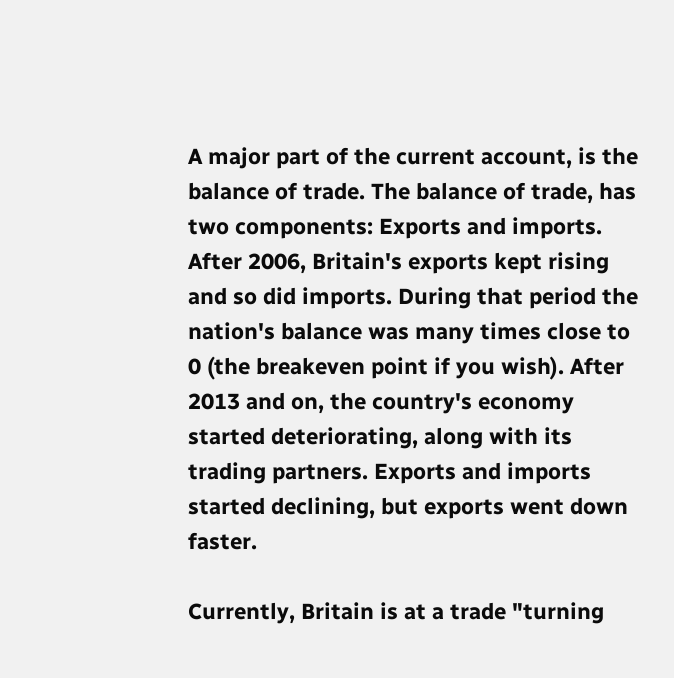A major part of the current account, is the balance of trade. The balance of trade, has two components: Exports and imports. After 2006, Britain's exports kept rising and so did imports. During that period the nation's balance was many times close to 0 (the breakeven point if you wish). After 2013 and on, the country's economy started deteriorating, along with its trading partners. Exports and imports started declining, but exports went down faster.

Currently, Britain is at a trade "turning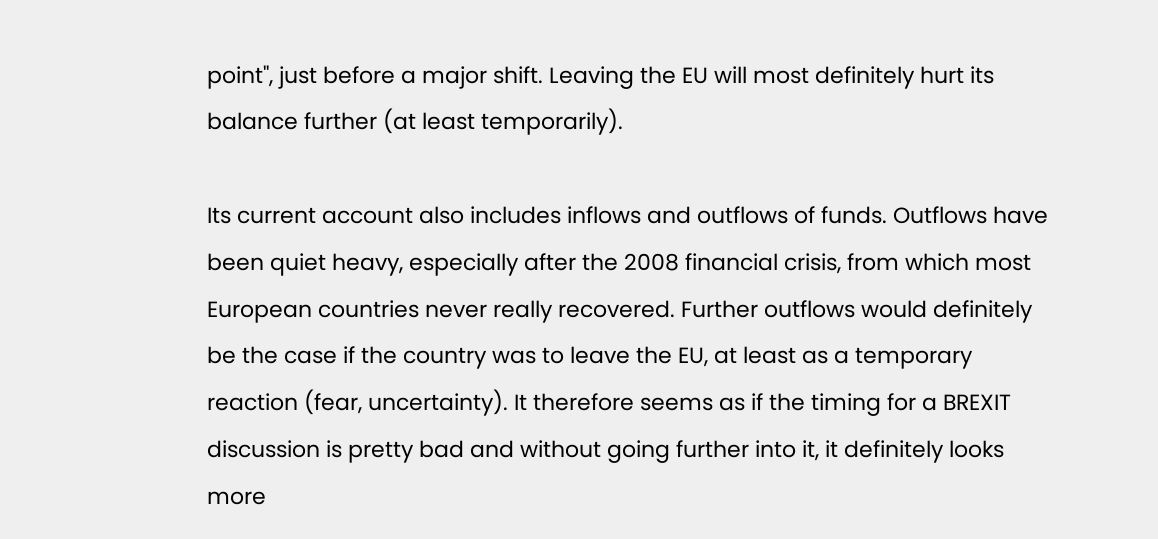point", just before a major shift. Leaving the EU will most definitely hurt its balance further (at least temporarily).

Its current account also includes inflows and outflows of funds. Outflows have been quiet heavy, especially after the 2008 financial crisis, from which most European countries never really recovered. Further outflows would definitely be the case if the country was to leave the EU, at least as a temporary reaction (fear, uncertainty). It therefore seems as if the timing for a BREXIT discussion is pretty bad and without going further into it, it definitely looks more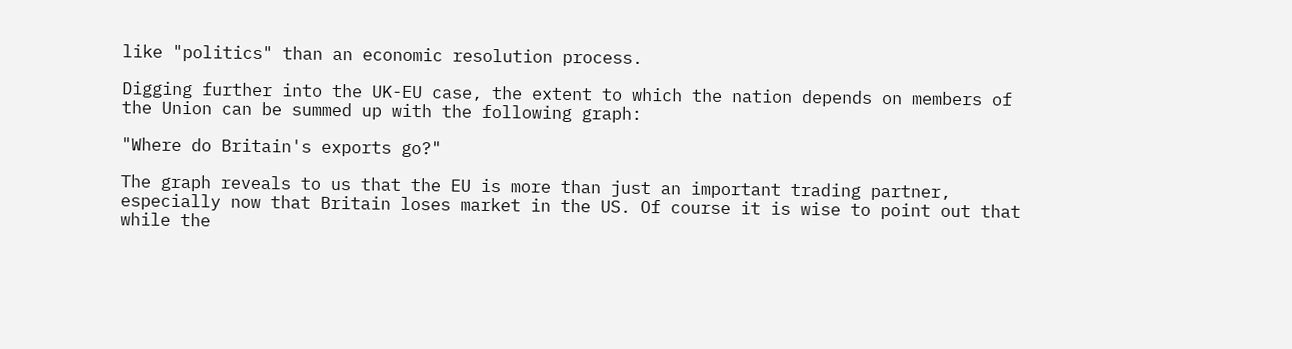like "politics" than an economic resolution process.

Digging further into the UK-EU case, the extent to which the nation depends on members of the Union can be summed up with the following graph:

"Where do Britain's exports go?"

The graph reveals to us that the EU is more than just an important trading partner, especially now that Britain loses market in the US. Of course it is wise to point out that while the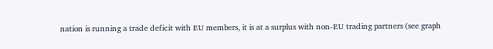nation is running a trade deficit with EU members, it is at a surplus with non-EU trading partners (see graph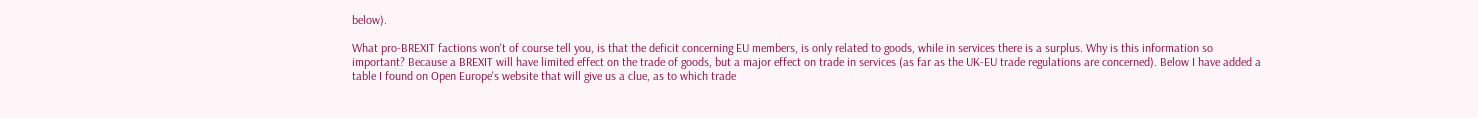below).

What pro-BREXIT factions won't of course tell you, is that the deficit concerning EU members, is only related to goods, while in services there is a surplus. Why is this information so important? Because a BREXIT will have limited effect on the trade of goods, but a major effect on trade in services (as far as the UK-EU trade regulations are concerned). Below I have added a table I found on Open Europe's website that will give us a clue, as to which trade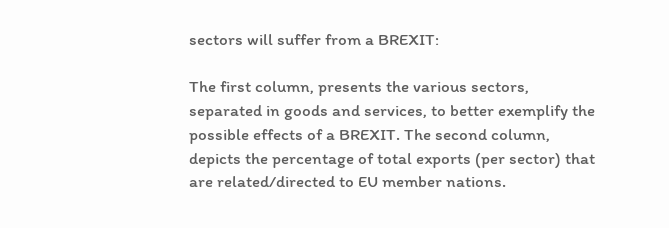sectors will suffer from a BREXIT:

The first column, presents the various sectors, separated in goods and services, to better exemplify the possible effects of a BREXIT. The second column, depicts the percentage of total exports (per sector) that are related/directed to EU member nations.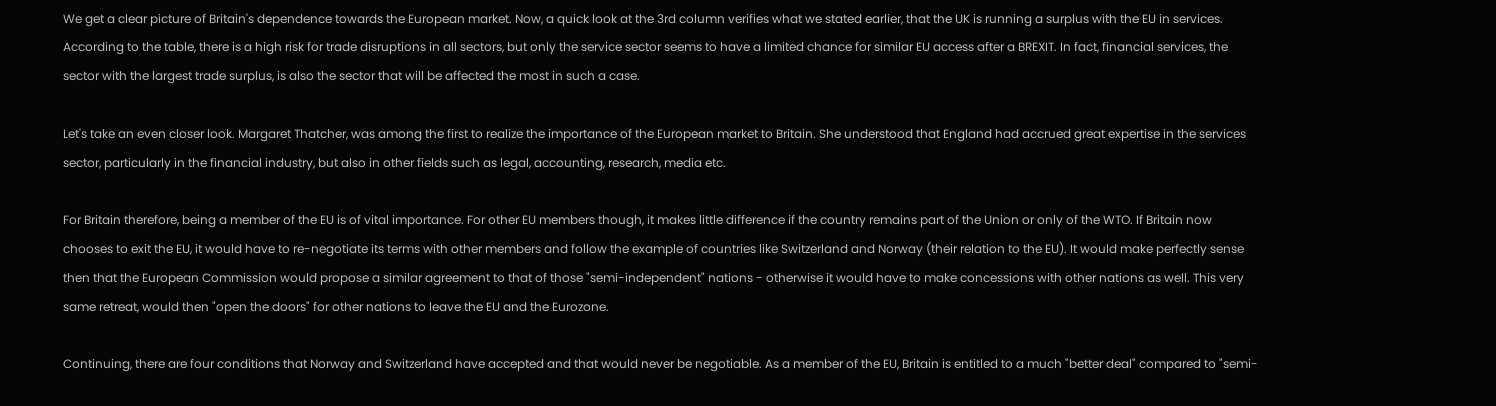We get a clear picture of Britain's dependence towards the European market. Now, a quick look at the 3rd column verifies what we stated earlier, that the UK is running a surplus with the EU in services. According to the table, there is a high risk for trade disruptions in all sectors, but only the service sector seems to have a limited chance for similar EU access after a BREXIT. In fact, financial services, the sector with the largest trade surplus, is also the sector that will be affected the most in such a case.

Let's take an even closer look. Margaret Thatcher, was among the first to realize the importance of the European market to Britain. She understood that England had accrued great expertise in the services sector, particularly in the financial industry, but also in other fields such as legal, accounting, research, media etc.

For Britain therefore, being a member of the EU is of vital importance. For other EU members though, it makes little difference if the country remains part of the Union or only of the WTO. If Britain now chooses to exit the EU, it would have to re-negotiate its terms with other members and follow the example of countries like Switzerland and Norway (their relation to the EU). It would make perfectly sense then that the European Commission would propose a similar agreement to that of those "semi-independent" nations - otherwise it would have to make concessions with other nations as well. This very same retreat, would then "open the doors" for other nations to leave the EU and the Eurozone.

Continuing, there are four conditions that Norway and Switzerland have accepted and that would never be negotiable. As a member of the EU, Britain is entitled to a much "better deal" compared to "semi-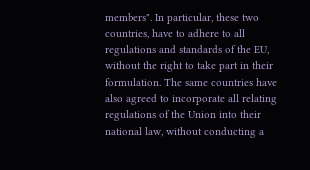members". In particular, these two countries, have to adhere to all regulations and standards of the EU, without the right to take part in their formulation. The same countries have also agreed to incorporate all relating regulations of the Union into their national law, without conducting a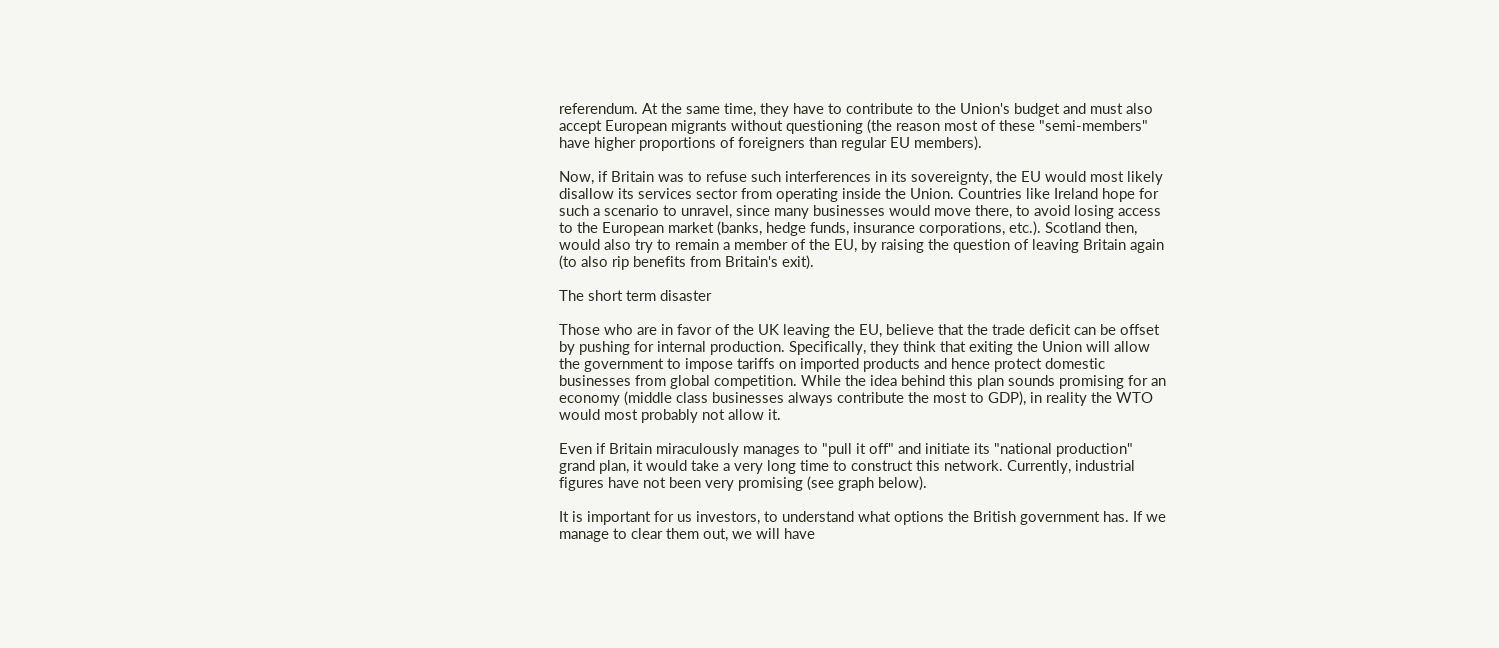referendum. At the same time, they have to contribute to the Union's budget and must also accept European migrants without questioning (the reason most of these "semi-members" have higher proportions of foreigners than regular EU members).

Now, if Britain was to refuse such interferences in its sovereignty, the EU would most likely disallow its services sector from operating inside the Union. Countries like Ireland hope for such a scenario to unravel, since many businesses would move there, to avoid losing access to the European market (banks, hedge funds, insurance corporations, etc.). Scotland then, would also try to remain a member of the EU, by raising the question of leaving Britain again (to also rip benefits from Britain's exit).

The short term disaster

Those who are in favor of the UK leaving the EU, believe that the trade deficit can be offset by pushing for internal production. Specifically, they think that exiting the Union will allow the government to impose tariffs on imported products and hence protect domestic businesses from global competition. While the idea behind this plan sounds promising for an economy (middle class businesses always contribute the most to GDP), in reality the WTO would most probably not allow it.

Even if Britain miraculously manages to "pull it off" and initiate its "national production" grand plan, it would take a very long time to construct this network. Currently, industrial figures have not been very promising (see graph below).

It is important for us investors, to understand what options the British government has. If we manage to clear them out, we will have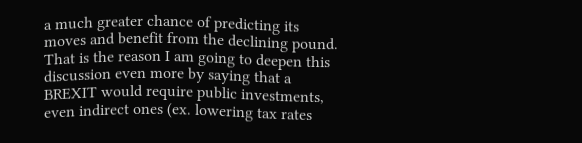a much greater chance of predicting its moves and benefit from the declining pound. That is the reason I am going to deepen this discussion even more by saying that a BREXIT would require public investments, even indirect ones (ex. lowering tax rates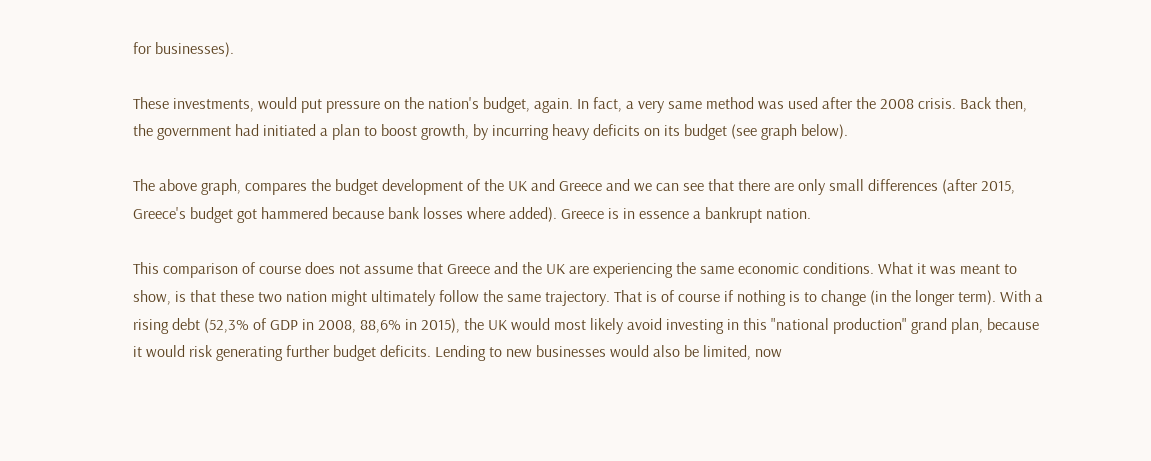for businesses).

These investments, would put pressure on the nation's budget, again. In fact, a very same method was used after the 2008 crisis. Back then, the government had initiated a plan to boost growth, by incurring heavy deficits on its budget (see graph below).

The above graph, compares the budget development of the UK and Greece and we can see that there are only small differences (after 2015, Greece's budget got hammered because bank losses where added). Greece is in essence a bankrupt nation.

This comparison of course does not assume that Greece and the UK are experiencing the same economic conditions. What it was meant to show, is that these two nation might ultimately follow the same trajectory. That is of course if nothing is to change (in the longer term). With a rising debt (52,3% of GDP in 2008, 88,6% in 2015), the UK would most likely avoid investing in this "national production" grand plan, because it would risk generating further budget deficits. Lending to new businesses would also be limited, now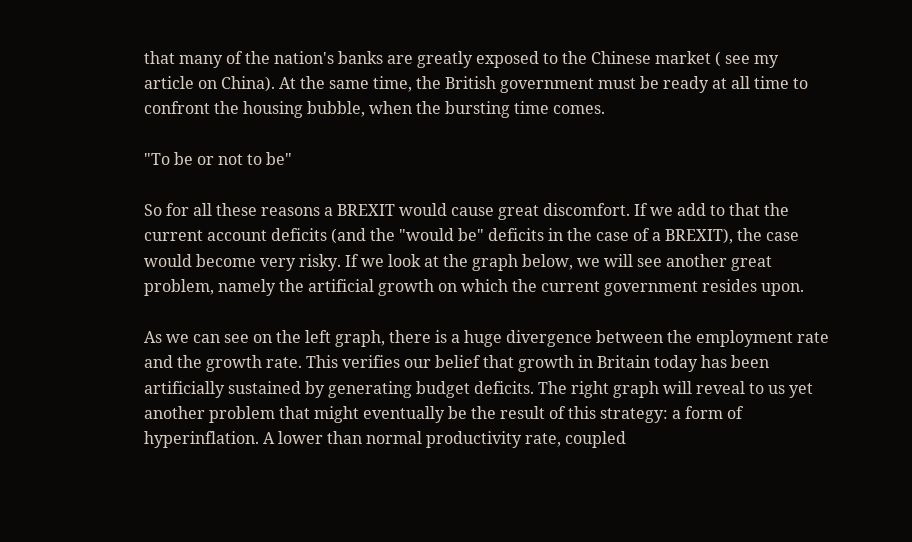that many of the nation's banks are greatly exposed to the Chinese market ( see my article on China). At the same time, the British government must be ready at all time to confront the housing bubble, when the bursting time comes.

"To be or not to be"

So for all these reasons a BREXIT would cause great discomfort. If we add to that the current account deficits (and the "would be" deficits in the case of a BREXIT), the case would become very risky. If we look at the graph below, we will see another great problem, namely the artificial growth on which the current government resides upon.

As we can see on the left graph, there is a huge divergence between the employment rate and the growth rate. This verifies our belief that growth in Britain today has been artificially sustained by generating budget deficits. The right graph will reveal to us yet another problem that might eventually be the result of this strategy: a form of hyperinflation. A lower than normal productivity rate, coupled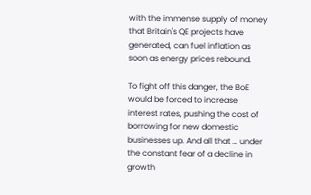with the immense supply of money that Britain's QE projects have generated, can fuel inflation as soon as energy prices rebound.

To fight off this danger, the BoE would be forced to increase interest rates, pushing the cost of borrowing for new domestic businesses up. And all that … under the constant fear of a decline in growth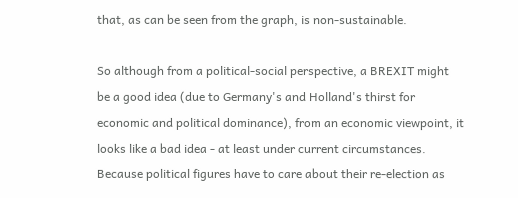that, as can be seen from the graph, is non-sustainable.

So although from a political-social perspective, a BREXIT might be a good idea (due to Germany's and Holland's thirst for economic and political dominance), from an economic viewpoint, it looks like a bad idea - at least under current circumstances. Because political figures have to care about their re-election as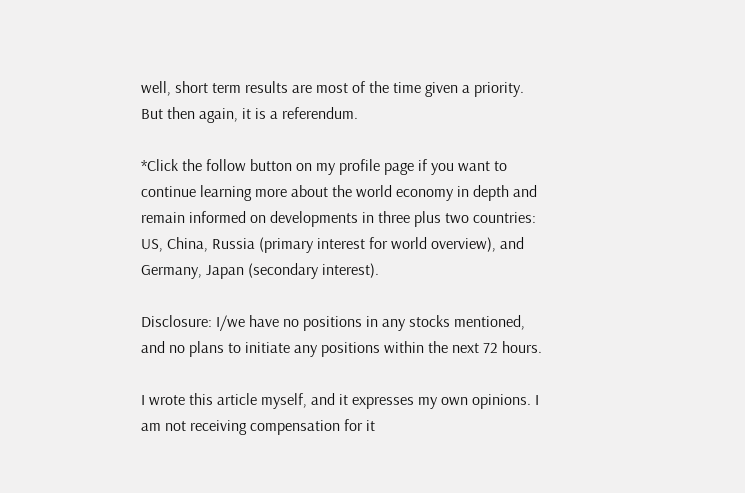well, short term results are most of the time given a priority. But then again, it is a referendum.

*Click the follow button on my profile page if you want to continue learning more about the world economy in depth and remain informed on developments in three plus two countries: US, China, Russia (primary interest for world overview), and Germany, Japan (secondary interest).

Disclosure: I/we have no positions in any stocks mentioned, and no plans to initiate any positions within the next 72 hours.

I wrote this article myself, and it expresses my own opinions. I am not receiving compensation for it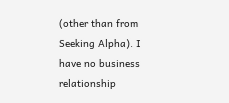(other than from Seeking Alpha). I have no business relationship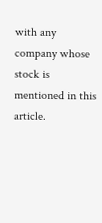with any company whose stock is mentioned in this article.